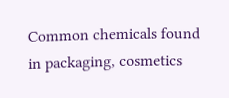Common chemicals found in packaging, cosmetics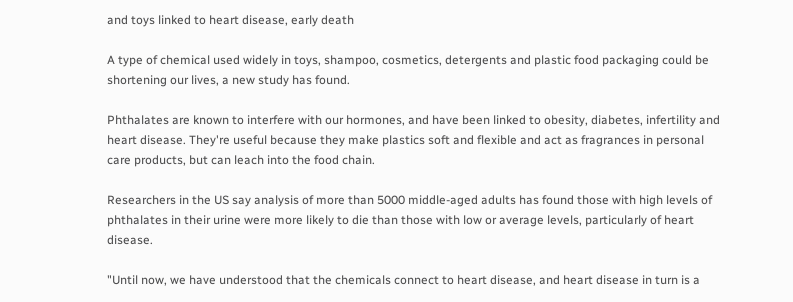and toys linked to heart disease, early death

A type of chemical used widely in toys, shampoo, cosmetics, detergents and plastic food packaging could be shortening our lives, a new study has found.

Phthalates are known to interfere with our hormones, and have been linked to obesity, diabetes, infertility and heart disease. They're useful because they make plastics soft and flexible and act as fragrances in personal care products, but can leach into the food chain.

Researchers in the US say analysis of more than 5000 middle-aged adults has found those with high levels of phthalates in their urine were more likely to die than those with low or average levels, particularly of heart disease.

"Until now, we have understood that the chemicals connect to heart disease, and heart disease in turn is a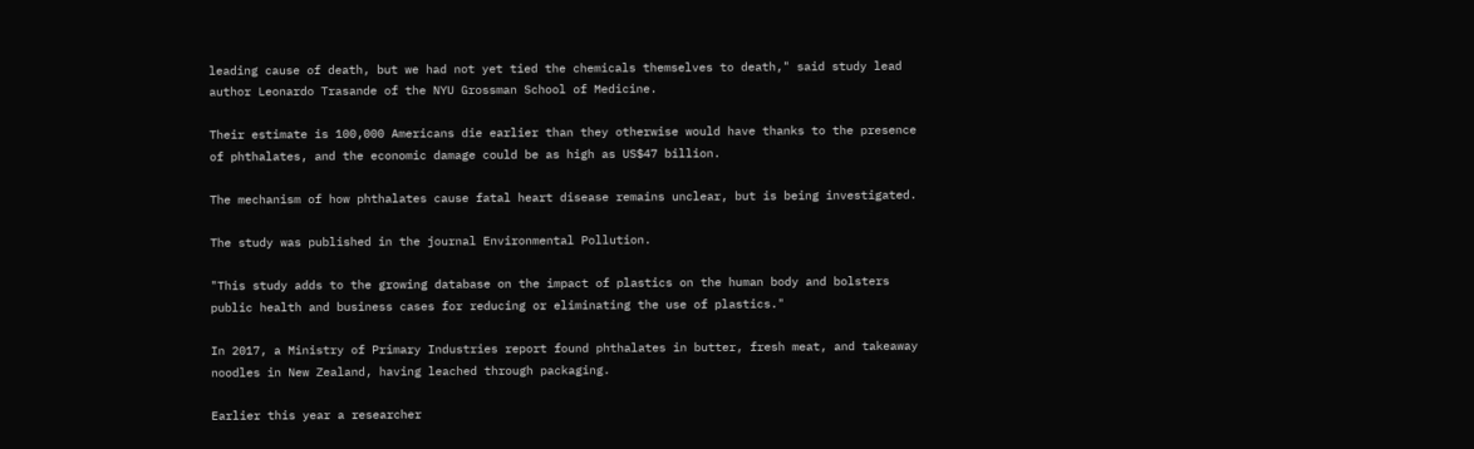leading cause of death, but we had not yet tied the chemicals themselves to death," said study lead author Leonardo Trasande of the NYU Grossman School of Medicine.

Their estimate is 100,000 Americans die earlier than they otherwise would have thanks to the presence of phthalates, and the economic damage could be as high as US$47 billion.

The mechanism of how phthalates cause fatal heart disease remains unclear, but is being investigated.

The study was published in the journal Environmental Pollution.

"This study adds to the growing database on the impact of plastics on the human body and bolsters public health and business cases for reducing or eliminating the use of plastics."

In 2017, a Ministry of Primary Industries report found phthalates in butter, fresh meat, and takeaway noodles in New Zealand, having leached through packaging.

Earlier this year a researcher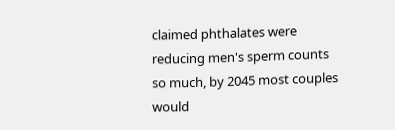claimed phthalates were reducing men's sperm counts so much, by 2045 most couples would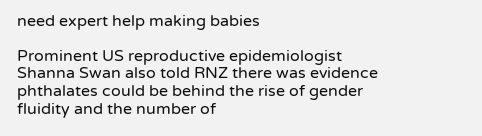need expert help making babies

Prominent US reproductive epidemiologist Shanna Swan also told RNZ there was evidence phthalates could be behind the rise of gender fluidity and the number of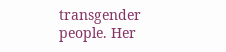transgender people. Her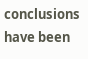conclusions have been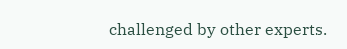challenged by other experts.